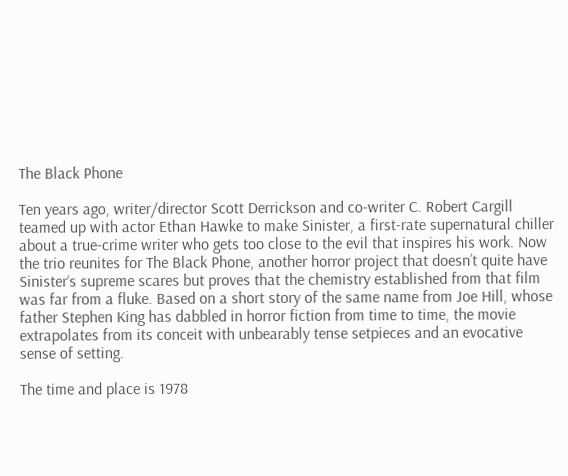The Black Phone

Ten years ago, writer/director Scott Derrickson and co-writer C. Robert Cargill teamed up with actor Ethan Hawke to make Sinister, a first-rate supernatural chiller about a true-crime writer who gets too close to the evil that inspires his work. Now the trio reunites for The Black Phone, another horror project that doesn’t quite have Sinister‘s supreme scares but proves that the chemistry established from that film was far from a fluke. Based on a short story of the same name from Joe Hill, whose father Stephen King has dabbled in horror fiction from time to time, the movie extrapolates from its conceit with unbearably tense setpieces and an evocative sense of setting.

The time and place is 1978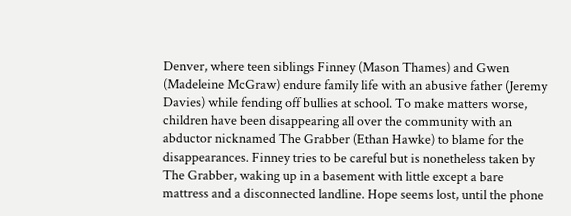Denver, where teen siblings Finney (Mason Thames) and Gwen (Madeleine McGraw) endure family life with an abusive father (Jeremy Davies) while fending off bullies at school. To make matters worse, children have been disappearing all over the community with an abductor nicknamed The Grabber (Ethan Hawke) to blame for the disappearances. Finney tries to be careful but is nonetheless taken by The Grabber, waking up in a basement with little except a bare mattress and a disconnected landline. Hope seems lost, until the phone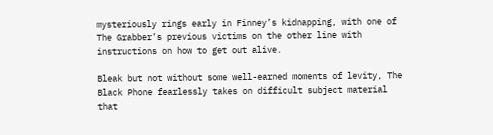mysteriously rings early in Finney’s kidnapping, with one of The Grabber’s previous victims on the other line with instructions on how to get out alive.

Bleak but not without some well-earned moments of levity, The Black Phone fearlessly takes on difficult subject material that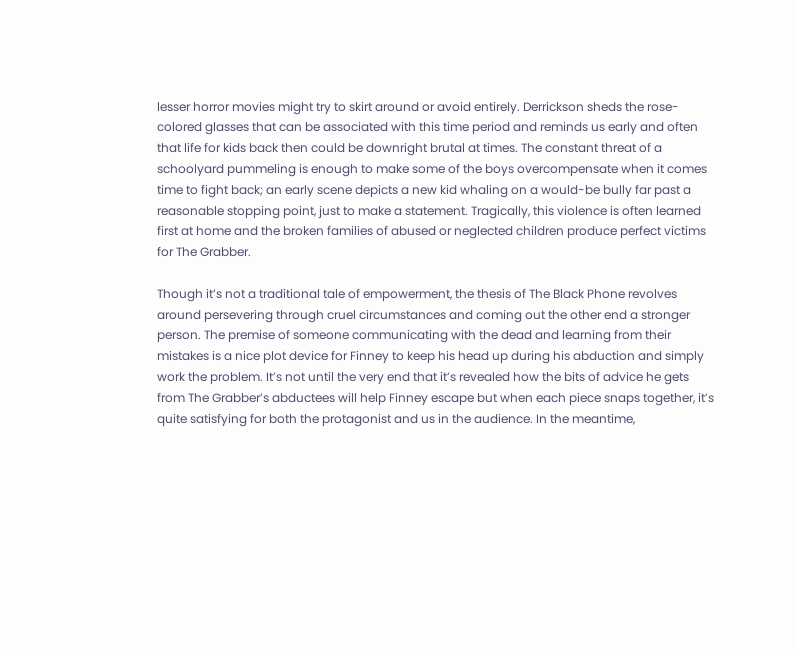lesser horror movies might try to skirt around or avoid entirely. Derrickson sheds the rose-colored glasses that can be associated with this time period and reminds us early and often that life for kids back then could be downright brutal at times. The constant threat of a schoolyard pummeling is enough to make some of the boys overcompensate when it comes time to fight back; an early scene depicts a new kid whaling on a would-be bully far past a reasonable stopping point, just to make a statement. Tragically, this violence is often learned first at home and the broken families of abused or neglected children produce perfect victims for The Grabber.

Though it’s not a traditional tale of empowerment, the thesis of The Black Phone revolves around persevering through cruel circumstances and coming out the other end a stronger person. The premise of someone communicating with the dead and learning from their mistakes is a nice plot device for Finney to keep his head up during his abduction and simply work the problem. It’s not until the very end that it’s revealed how the bits of advice he gets from The Grabber’s abductees will help Finney escape but when each piece snaps together, it’s quite satisfying for both the protagonist and us in the audience. In the meantime,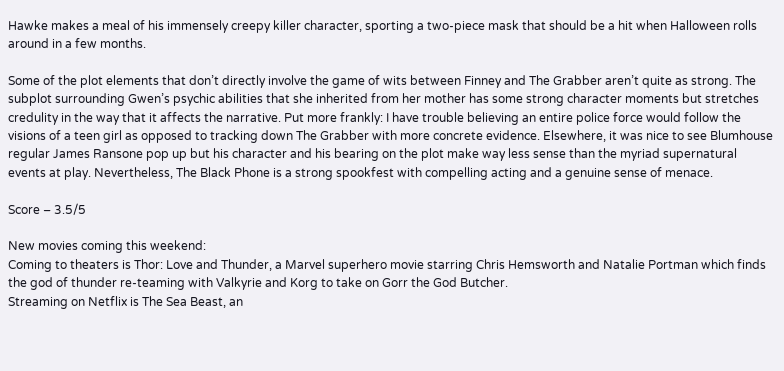Hawke makes a meal of his immensely creepy killer character, sporting a two-piece mask that should be a hit when Halloween rolls around in a few months.

Some of the plot elements that don’t directly involve the game of wits between Finney and The Grabber aren’t quite as strong. The subplot surrounding Gwen’s psychic abilities that she inherited from her mother has some strong character moments but stretches credulity in the way that it affects the narrative. Put more frankly: I have trouble believing an entire police force would follow the visions of a teen girl as opposed to tracking down The Grabber with more concrete evidence. Elsewhere, it was nice to see Blumhouse regular James Ransone pop up but his character and his bearing on the plot make way less sense than the myriad supernatural events at play. Nevertheless, The Black Phone is a strong spookfest with compelling acting and a genuine sense of menace.

Score – 3.5/5

New movies coming this weekend:
Coming to theaters is Thor: Love and Thunder, a Marvel superhero movie starring Chris Hemsworth and Natalie Portman which finds the god of thunder re-teaming with Valkyrie and Korg to take on Gorr the God Butcher.
Streaming on Netflix is The Sea Beast, an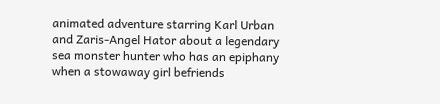animated adventure starring Karl Urban and Zaris-Angel Hator about a legendary sea monster hunter who has an epiphany when a stowaway girl befriends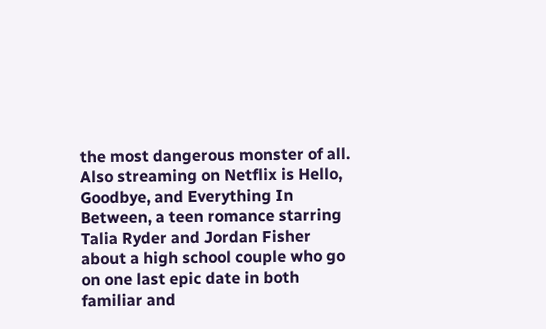the most dangerous monster of all.
Also streaming on Netflix is Hello, Goodbye, and Everything In Between, a teen romance starring Talia Ryder and Jordan Fisher about a high school couple who go on one last epic date in both familiar and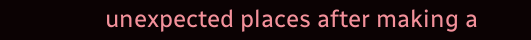unexpected places after making a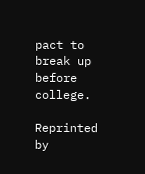pact to break up before college.

Reprinted by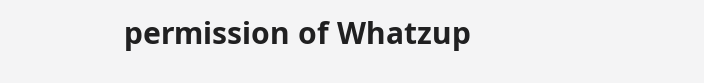permission of Whatzup